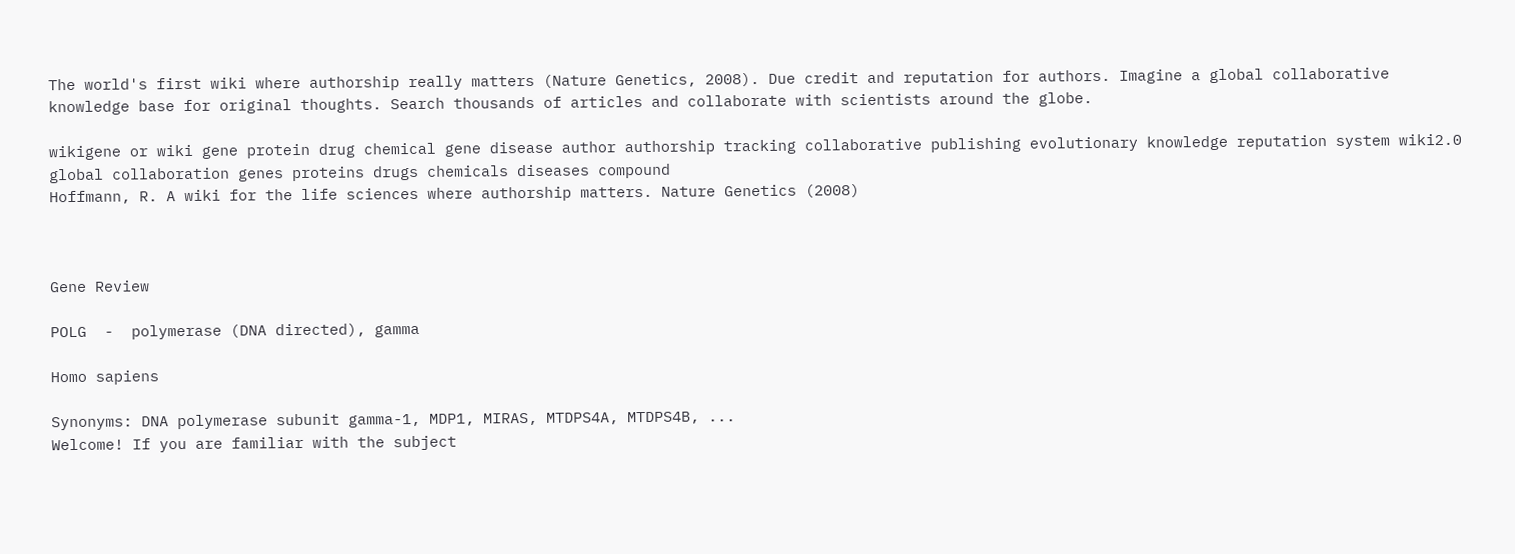The world's first wiki where authorship really matters (Nature Genetics, 2008). Due credit and reputation for authors. Imagine a global collaborative knowledge base for original thoughts. Search thousands of articles and collaborate with scientists around the globe.

wikigene or wiki gene protein drug chemical gene disease author authorship tracking collaborative publishing evolutionary knowledge reputation system wiki2.0 global collaboration genes proteins drugs chemicals diseases compound
Hoffmann, R. A wiki for the life sciences where authorship matters. Nature Genetics (2008)



Gene Review

POLG  -  polymerase (DNA directed), gamma

Homo sapiens

Synonyms: DNA polymerase subunit gamma-1, MDP1, MIRAS, MTDPS4A, MTDPS4B, ...
Welcome! If you are familiar with the subject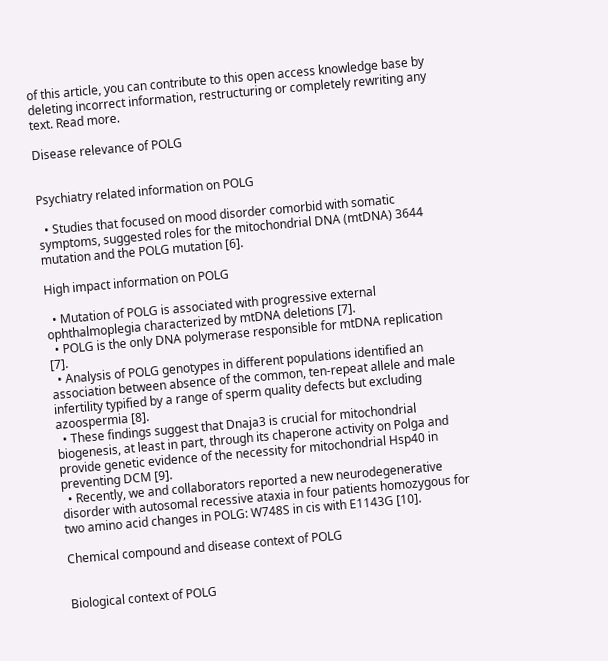of this article, you can contribute to this open access knowledge base by deleting incorrect information, restructuring or completely rewriting any text. Read more.

Disease relevance of POLG


Psychiatry related information on POLG

  • Studies that focused on mood disorder comorbid with somatic symptoms, suggested roles for the mitochondrial DNA (mtDNA) 3644 mutation and the POLG mutation [6].

High impact information on POLG

  • Mutation of POLG is associated with progressive external ophthalmoplegia characterized by mtDNA deletions [7].
  • POLG is the only DNA polymerase responsible for mtDNA replication [7].
  • Analysis of POLG genotypes in different populations identified an association between absence of the common, ten-repeat allele and male infertility typified by a range of sperm quality defects but excluding azoospermia [8].
  • These findings suggest that Dnaja3 is crucial for mitochondrial biogenesis, at least in part, through its chaperone activity on Polga and provide genetic evidence of the necessity for mitochondrial Hsp40 in preventing DCM [9].
  • Recently, we and collaborators reported a new neurodegenerative disorder with autosomal recessive ataxia in four patients homozygous for two amino acid changes in POLG: W748S in cis with E1143G [10].

Chemical compound and disease context of POLG


Biological context of POLG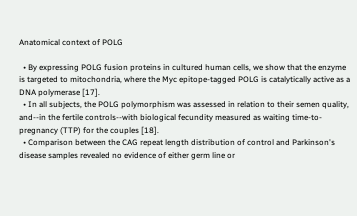Anatomical context of POLG

  • By expressing POLG fusion proteins in cultured human cells, we show that the enzyme is targeted to mitochondria, where the Myc epitope-tagged POLG is catalytically active as a DNA polymerase [17].
  • In all subjects, the POLG polymorphism was assessed in relation to their semen quality, and--in the fertile controls--with biological fecundity measured as waiting time-to-pregnancy (TTP) for the couples [18].
  • Comparison between the CAG repeat length distribution of control and Parkinson's disease samples revealed no evidence of either germ line or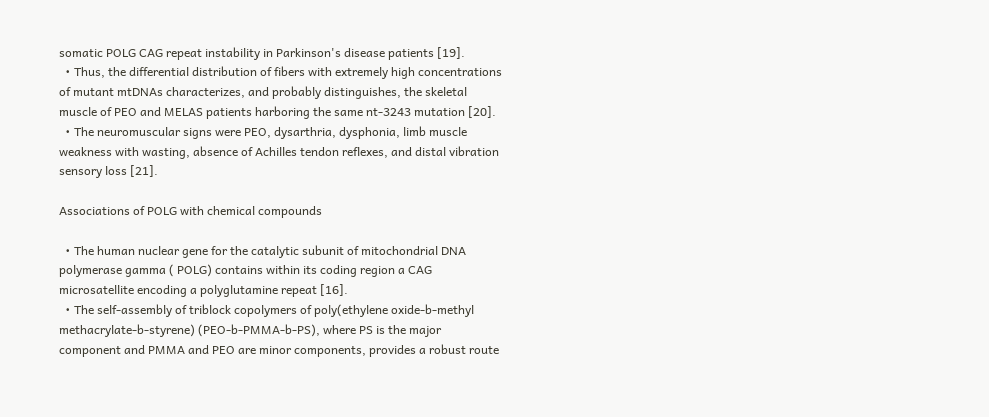somatic POLG CAG repeat instability in Parkinson's disease patients [19].
  • Thus, the differential distribution of fibers with extremely high concentrations of mutant mtDNAs characterizes, and probably distinguishes, the skeletal muscle of PEO and MELAS patients harboring the same nt-3243 mutation [20].
  • The neuromuscular signs were PEO, dysarthria, dysphonia, limb muscle weakness with wasting, absence of Achilles tendon reflexes, and distal vibration sensory loss [21].

Associations of POLG with chemical compounds

  • The human nuclear gene for the catalytic subunit of mitochondrial DNA polymerase gamma ( POLG) contains within its coding region a CAG microsatellite encoding a polyglutamine repeat [16].
  • The self-assembly of triblock copolymers of poly(ethylene oxide-b-methyl methacrylate-b-styrene) (PEO-b-PMMA-b-PS), where PS is the major component and PMMA and PEO are minor components, provides a robust route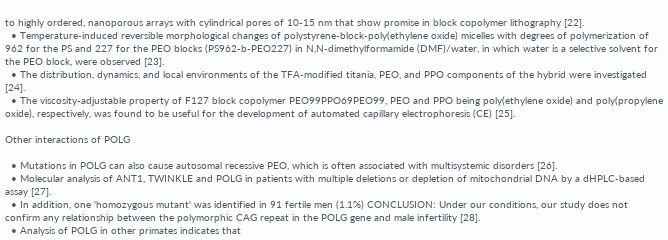to highly ordered, nanoporous arrays with cylindrical pores of 10-15 nm that show promise in block copolymer lithography [22].
  • Temperature-induced reversible morphological changes of polystyrene-block-poly(ethylene oxide) micelles with degrees of polymerization of 962 for the PS and 227 for the PEO blocks (PS962-b-PEO227) in N,N-dimethylformamide (DMF)/water, in which water is a selective solvent for the PEO block, were observed [23].
  • The distribution, dynamics, and local environments of the TFA-modified titania, PEO, and PPO components of the hybrid were investigated [24].
  • The viscosity-adjustable property of F127 block copolymer PEO99PPO69PEO99, PEO and PPO being poly(ethylene oxide) and poly(propylene oxide), respectively, was found to be useful for the development of automated capillary electrophoresis (CE) [25].

Other interactions of POLG

  • Mutations in POLG can also cause autosomal recessive PEO, which is often associated with multisystemic disorders [26].
  • Molecular analysis of ANT1, TWINKLE and POLG in patients with multiple deletions or depletion of mitochondrial DNA by a dHPLC-based assay [27].
  • In addition, one 'homozygous mutant' was identified in 91 fertile men (1.1%) CONCLUSION: Under our conditions, our study does not confirm any relationship between the polymorphic CAG repeat in the POLG gene and male infertility [28].
  • Analysis of POLG in other primates indicates that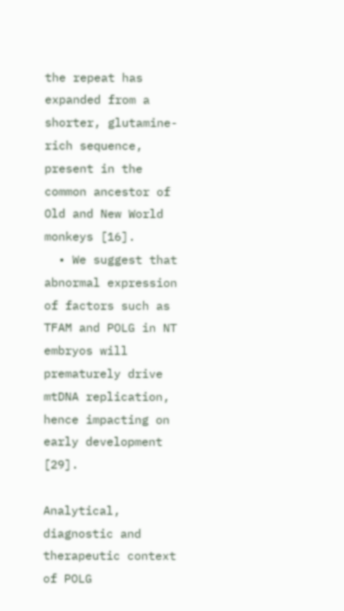the repeat has expanded from a shorter, glutamine-rich sequence, present in the common ancestor of Old and New World monkeys [16].
  • We suggest that abnormal expression of factors such as TFAM and POLG in NT embryos will prematurely drive mtDNA replication, hence impacting on early development [29].

Analytical, diagnostic and therapeutic context of POLG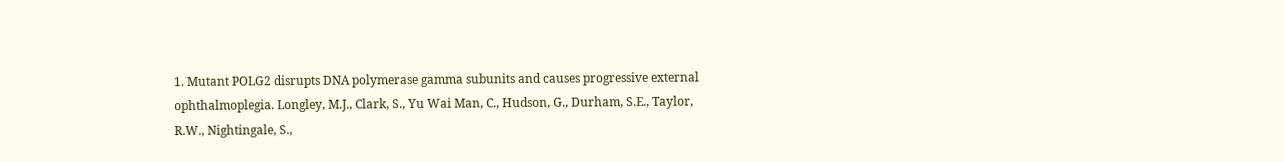1. Mutant POLG2 disrupts DNA polymerase gamma subunits and causes progressive external ophthalmoplegia. Longley, M.J., Clark, S., Yu Wai Man, C., Hudson, G., Durham, S.E., Taylor, R.W., Nightingale, S.,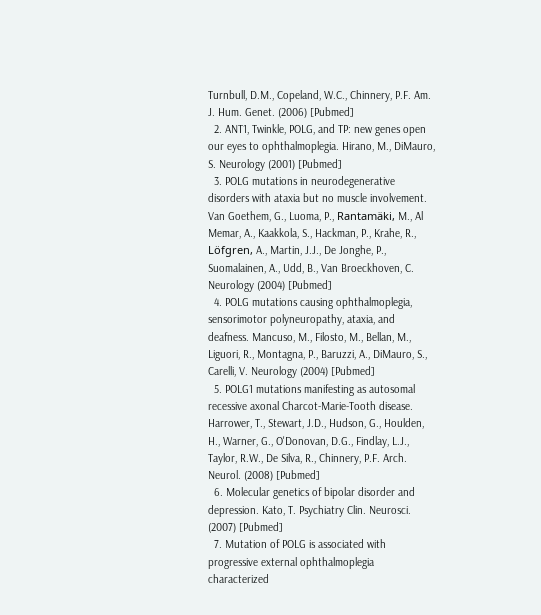Turnbull, D.M., Copeland, W.C., Chinnery, P.F. Am. J. Hum. Genet. (2006) [Pubmed]
  2. ANT1, Twinkle, POLG, and TP: new genes open our eyes to ophthalmoplegia. Hirano, M., DiMauro, S. Neurology (2001) [Pubmed]
  3. POLG mutations in neurodegenerative disorders with ataxia but no muscle involvement. Van Goethem, G., Luoma, P., Rantamäki, M., Al Memar, A., Kaakkola, S., Hackman, P., Krahe, R., Löfgren, A., Martin, J.J., De Jonghe, P., Suomalainen, A., Udd, B., Van Broeckhoven, C. Neurology (2004) [Pubmed]
  4. POLG mutations causing ophthalmoplegia, sensorimotor polyneuropathy, ataxia, and deafness. Mancuso, M., Filosto, M., Bellan, M., Liguori, R., Montagna, P., Baruzzi, A., DiMauro, S., Carelli, V. Neurology (2004) [Pubmed]
  5. POLG1 mutations manifesting as autosomal recessive axonal Charcot-Marie-Tooth disease. Harrower, T., Stewart, J.D., Hudson, G., Houlden, H., Warner, G., O'Donovan, D.G., Findlay, L.J., Taylor, R.W., De Silva, R., Chinnery, P.F. Arch. Neurol. (2008) [Pubmed]
  6. Molecular genetics of bipolar disorder and depression. Kato, T. Psychiatry Clin. Neurosci. (2007) [Pubmed]
  7. Mutation of POLG is associated with progressive external ophthalmoplegia characterized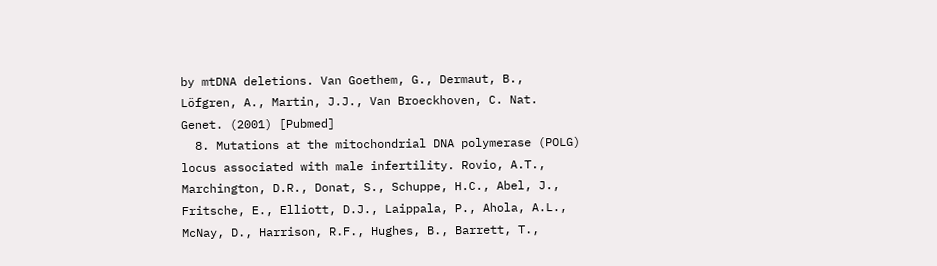by mtDNA deletions. Van Goethem, G., Dermaut, B., Löfgren, A., Martin, J.J., Van Broeckhoven, C. Nat. Genet. (2001) [Pubmed]
  8. Mutations at the mitochondrial DNA polymerase (POLG) locus associated with male infertility. Rovio, A.T., Marchington, D.R., Donat, S., Schuppe, H.C., Abel, J., Fritsche, E., Elliott, D.J., Laippala, P., Ahola, A.L., McNay, D., Harrison, R.F., Hughes, B., Barrett, T.,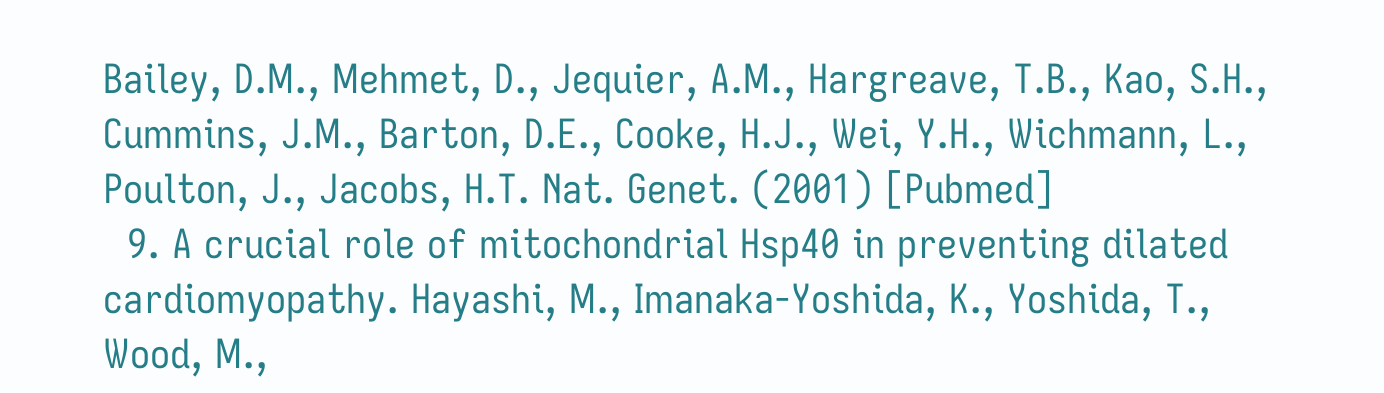Bailey, D.M., Mehmet, D., Jequier, A.M., Hargreave, T.B., Kao, S.H., Cummins, J.M., Barton, D.E., Cooke, H.J., Wei, Y.H., Wichmann, L., Poulton, J., Jacobs, H.T. Nat. Genet. (2001) [Pubmed]
  9. A crucial role of mitochondrial Hsp40 in preventing dilated cardiomyopathy. Hayashi, M., Imanaka-Yoshida, K., Yoshida, T., Wood, M.,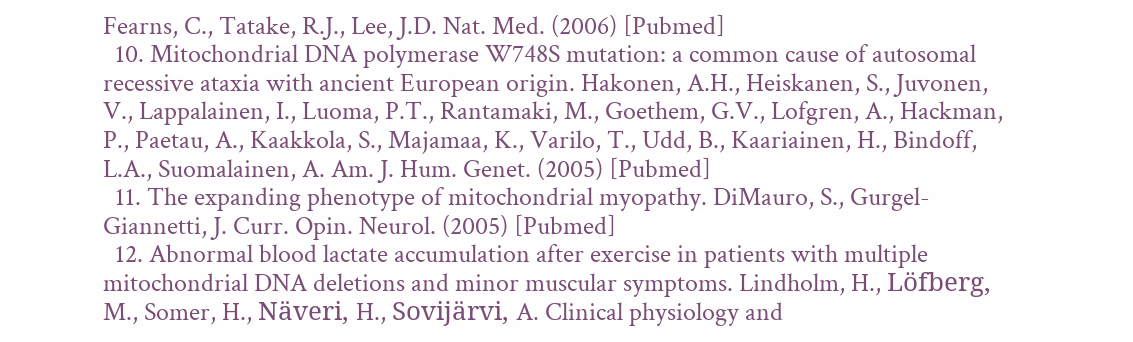Fearns, C., Tatake, R.J., Lee, J.D. Nat. Med. (2006) [Pubmed]
  10. Mitochondrial DNA polymerase W748S mutation: a common cause of autosomal recessive ataxia with ancient European origin. Hakonen, A.H., Heiskanen, S., Juvonen, V., Lappalainen, I., Luoma, P.T., Rantamaki, M., Goethem, G.V., Lofgren, A., Hackman, P., Paetau, A., Kaakkola, S., Majamaa, K., Varilo, T., Udd, B., Kaariainen, H., Bindoff, L.A., Suomalainen, A. Am. J. Hum. Genet. (2005) [Pubmed]
  11. The expanding phenotype of mitochondrial myopathy. DiMauro, S., Gurgel-Giannetti, J. Curr. Opin. Neurol. (2005) [Pubmed]
  12. Abnormal blood lactate accumulation after exercise in patients with multiple mitochondrial DNA deletions and minor muscular symptoms. Lindholm, H., Löfberg, M., Somer, H., Näveri, H., Sovijärvi, A. Clinical physiology and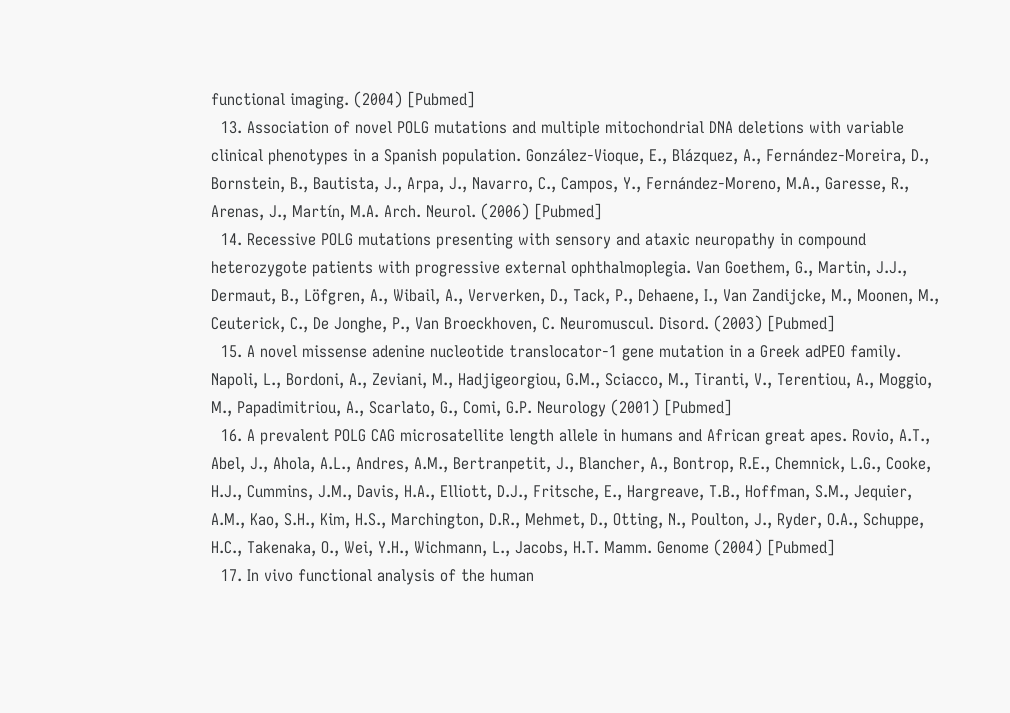functional imaging. (2004) [Pubmed]
  13. Association of novel POLG mutations and multiple mitochondrial DNA deletions with variable clinical phenotypes in a Spanish population. González-Vioque, E., Blázquez, A., Fernández-Moreira, D., Bornstein, B., Bautista, J., Arpa, J., Navarro, C., Campos, Y., Fernández-Moreno, M.A., Garesse, R., Arenas, J., Martín, M.A. Arch. Neurol. (2006) [Pubmed]
  14. Recessive POLG mutations presenting with sensory and ataxic neuropathy in compound heterozygote patients with progressive external ophthalmoplegia. Van Goethem, G., Martin, J.J., Dermaut, B., Löfgren, A., Wibail, A., Ververken, D., Tack, P., Dehaene, I., Van Zandijcke, M., Moonen, M., Ceuterick, C., De Jonghe, P., Van Broeckhoven, C. Neuromuscul. Disord. (2003) [Pubmed]
  15. A novel missense adenine nucleotide translocator-1 gene mutation in a Greek adPEO family. Napoli, L., Bordoni, A., Zeviani, M., Hadjigeorgiou, G.M., Sciacco, M., Tiranti, V., Terentiou, A., Moggio, M., Papadimitriou, A., Scarlato, G., Comi, G.P. Neurology (2001) [Pubmed]
  16. A prevalent POLG CAG microsatellite length allele in humans and African great apes. Rovio, A.T., Abel, J., Ahola, A.L., Andres, A.M., Bertranpetit, J., Blancher, A., Bontrop, R.E., Chemnick, L.G., Cooke, H.J., Cummins, J.M., Davis, H.A., Elliott, D.J., Fritsche, E., Hargreave, T.B., Hoffman, S.M., Jequier, A.M., Kao, S.H., Kim, H.S., Marchington, D.R., Mehmet, D., Otting, N., Poulton, J., Ryder, O.A., Schuppe, H.C., Takenaka, O., Wei, Y.H., Wichmann, L., Jacobs, H.T. Mamm. Genome (2004) [Pubmed]
  17. In vivo functional analysis of the human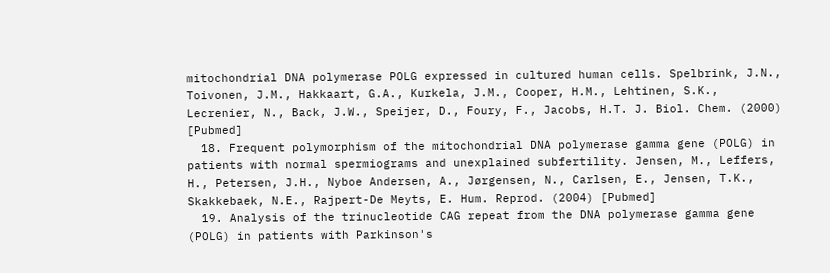mitochondrial DNA polymerase POLG expressed in cultured human cells. Spelbrink, J.N., Toivonen, J.M., Hakkaart, G.A., Kurkela, J.M., Cooper, H.M., Lehtinen, S.K., Lecrenier, N., Back, J.W., Speijer, D., Foury, F., Jacobs, H.T. J. Biol. Chem. (2000) [Pubmed]
  18. Frequent polymorphism of the mitochondrial DNA polymerase gamma gene (POLG) in patients with normal spermiograms and unexplained subfertility. Jensen, M., Leffers, H., Petersen, J.H., Nyboe Andersen, A., Jørgensen, N., Carlsen, E., Jensen, T.K., Skakkebaek, N.E., Rajpert-De Meyts, E. Hum. Reprod. (2004) [Pubmed]
  19. Analysis of the trinucleotide CAG repeat from the DNA polymerase gamma gene (POLG) in patients with Parkinson's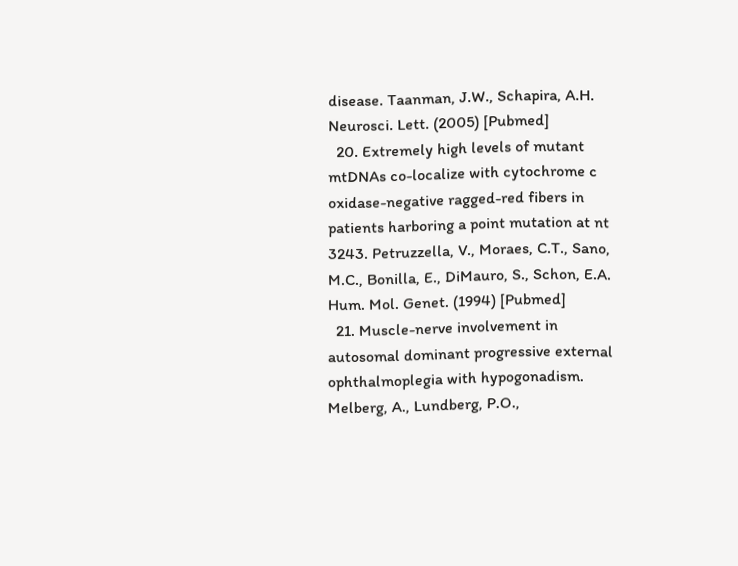disease. Taanman, J.W., Schapira, A.H. Neurosci. Lett. (2005) [Pubmed]
  20. Extremely high levels of mutant mtDNAs co-localize with cytochrome c oxidase-negative ragged-red fibers in patients harboring a point mutation at nt 3243. Petruzzella, V., Moraes, C.T., Sano, M.C., Bonilla, E., DiMauro, S., Schon, E.A. Hum. Mol. Genet. (1994) [Pubmed]
  21. Muscle-nerve involvement in autosomal dominant progressive external ophthalmoplegia with hypogonadism. Melberg, A., Lundberg, P.O.,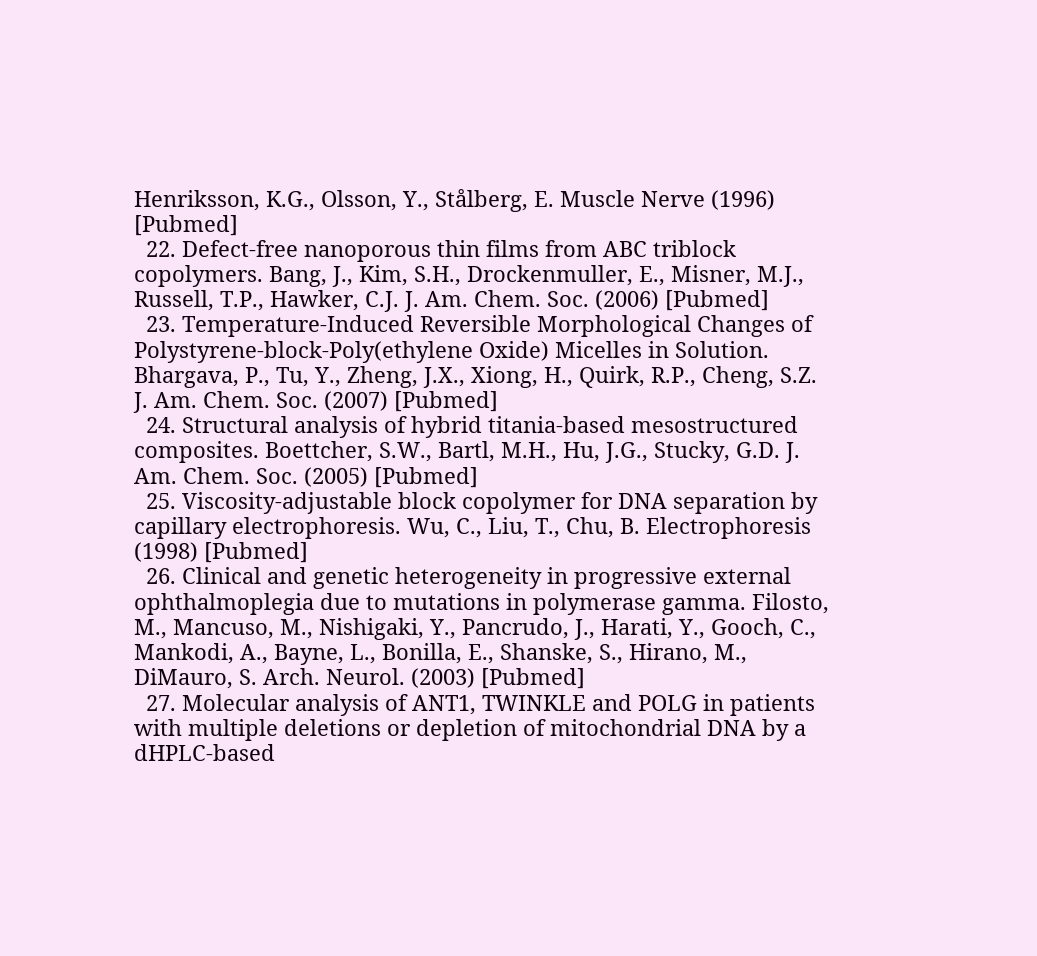Henriksson, K.G., Olsson, Y., Stålberg, E. Muscle Nerve (1996) [Pubmed]
  22. Defect-free nanoporous thin films from ABC triblock copolymers. Bang, J., Kim, S.H., Drockenmuller, E., Misner, M.J., Russell, T.P., Hawker, C.J. J. Am. Chem. Soc. (2006) [Pubmed]
  23. Temperature-Induced Reversible Morphological Changes of Polystyrene-block-Poly(ethylene Oxide) Micelles in Solution. Bhargava, P., Tu, Y., Zheng, J.X., Xiong, H., Quirk, R.P., Cheng, S.Z. J. Am. Chem. Soc. (2007) [Pubmed]
  24. Structural analysis of hybrid titania-based mesostructured composites. Boettcher, S.W., Bartl, M.H., Hu, J.G., Stucky, G.D. J. Am. Chem. Soc. (2005) [Pubmed]
  25. Viscosity-adjustable block copolymer for DNA separation by capillary electrophoresis. Wu, C., Liu, T., Chu, B. Electrophoresis (1998) [Pubmed]
  26. Clinical and genetic heterogeneity in progressive external ophthalmoplegia due to mutations in polymerase gamma. Filosto, M., Mancuso, M., Nishigaki, Y., Pancrudo, J., Harati, Y., Gooch, C., Mankodi, A., Bayne, L., Bonilla, E., Shanske, S., Hirano, M., DiMauro, S. Arch. Neurol. (2003) [Pubmed]
  27. Molecular analysis of ANT1, TWINKLE and POLG in patients with multiple deletions or depletion of mitochondrial DNA by a dHPLC-based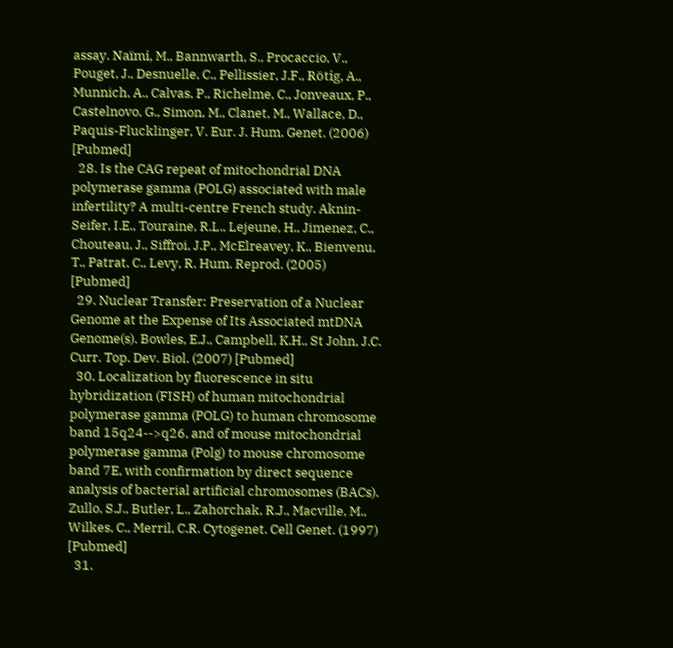assay. Naïmi, M., Bannwarth, S., Procaccio, V., Pouget, J., Desnuelle, C., Pellissier, J.F., Rötig, A., Munnich, A., Calvas, P., Richelme, C., Jonveaux, P., Castelnovo, G., Simon, M., Clanet, M., Wallace, D., Paquis-Flucklinger, V. Eur. J. Hum. Genet. (2006) [Pubmed]
  28. Is the CAG repeat of mitochondrial DNA polymerase gamma (POLG) associated with male infertility? A multi-centre French study. Aknin-Seifer, I.E., Touraine, R.L., Lejeune, H., Jimenez, C., Chouteau, J., Siffroi, J.P., McElreavey, K., Bienvenu, T., Patrat, C., Levy, R. Hum. Reprod. (2005) [Pubmed]
  29. Nuclear Transfer: Preservation of a Nuclear Genome at the Expense of Its Associated mtDNA Genome(s). Bowles, E.J., Campbell, K.H., St John, J.C. Curr. Top. Dev. Biol. (2007) [Pubmed]
  30. Localization by fluorescence in situ hybridization (FISH) of human mitochondrial polymerase gamma (POLG) to human chromosome band 15q24-->q26, and of mouse mitochondrial polymerase gamma (Polg) to mouse chromosome band 7E, with confirmation by direct sequence analysis of bacterial artificial chromosomes (BACs). Zullo, S.J., Butler, L., Zahorchak, R.J., Macville, M., Wilkes, C., Merril, C.R. Cytogenet. Cell Genet. (1997) [Pubmed]
  31.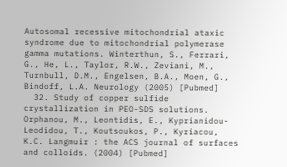Autosomal recessive mitochondrial ataxic syndrome due to mitochondrial polymerase gamma mutations. Winterthun, S., Ferrari, G., He, L., Taylor, R.W., Zeviani, M., Turnbull, D.M., Engelsen, B.A., Moen, G., Bindoff, L.A. Neurology (2005) [Pubmed]
  32. Study of copper sulfide crystallization in PEO-SDS solutions. Orphanou, M., Leontidis, E., Kyprianidou-Leodidou, T., Koutsoukos, P., Kyriacou, K.C. Langmuir : the ACS journal of surfaces and colloids. (2004) [Pubmed]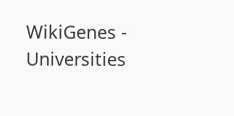WikiGenes - Universities